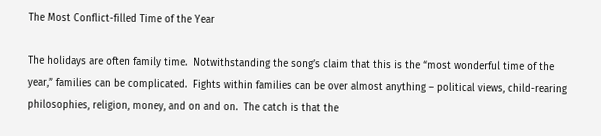The Most Conflict-filled Time of the Year

The holidays are often family time.  Notwithstanding the song’s claim that this is the “most wonderful time of the year,” families can be complicated.  Fights within families can be over almost anything – political views, child-rearing philosophies, religion, money, and on and on.  The catch is that the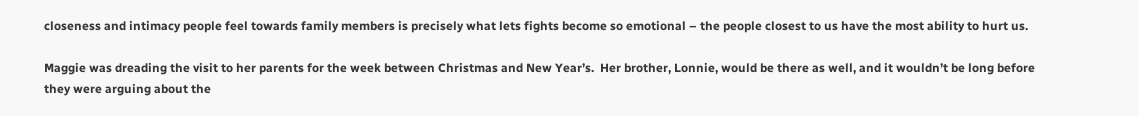closeness and intimacy people feel towards family members is precisely what lets fights become so emotional – the people closest to us have the most ability to hurt us.

Maggie was dreading the visit to her parents for the week between Christmas and New Year’s.  Her brother, Lonnie, would be there as well, and it wouldn’t be long before they were arguing about the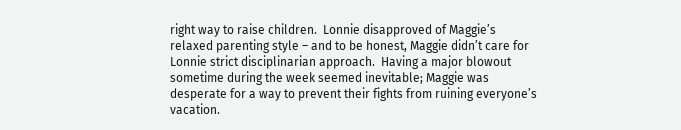right way to raise children.  Lonnie disapproved of Maggie’s relaxed parenting style – and to be honest, Maggie didn’t care for Lonnie strict disciplinarian approach.  Having a major blowout sometime during the week seemed inevitable; Maggie was desperate for a way to prevent their fights from ruining everyone’s vacation.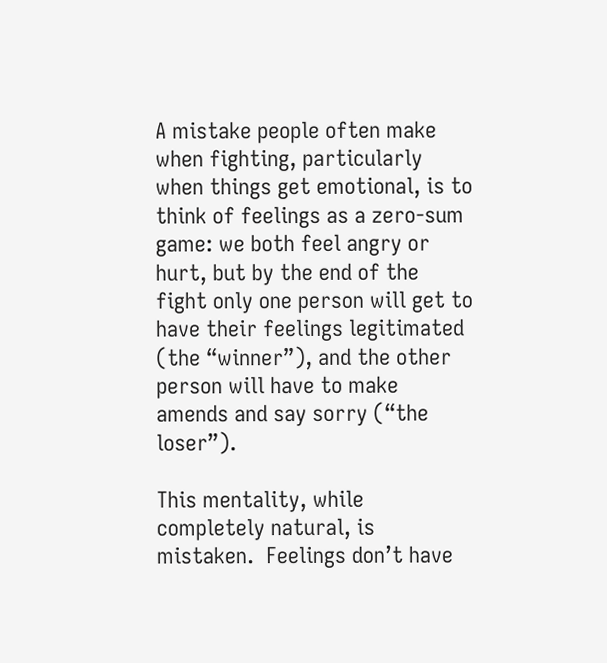A mistake people often make when fighting, particularly when things get emotional, is to think of feelings as a zero-sum game: we both feel angry or hurt, but by the end of the fight only one person will get to have their feelings legitimated (the “winner”), and the other person will have to make amends and say sorry (“the loser”).

This mentality, while completely natural, is mistaken.  Feelings don’t have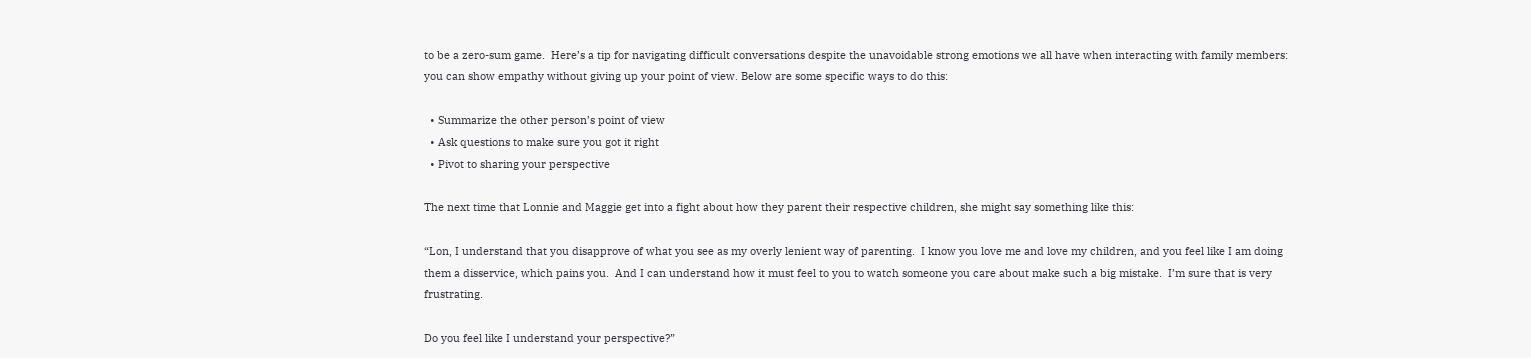to be a zero-sum game.  Here’s a tip for navigating difficult conversations despite the unavoidable strong emotions we all have when interacting with family members: you can show empathy without giving up your point of view. Below are some specific ways to do this:

  • Summarize the other person’s point of view
  • Ask questions to make sure you got it right
  • Pivot to sharing your perspective

The next time that Lonnie and Maggie get into a fight about how they parent their respective children, she might say something like this:

“Lon, I understand that you disapprove of what you see as my overly lenient way of parenting.  I know you love me and love my children, and you feel like I am doing them a disservice, which pains you.  And I can understand how it must feel to you to watch someone you care about make such a big mistake.  I’m sure that is very frustrating.

Do you feel like I understand your perspective?”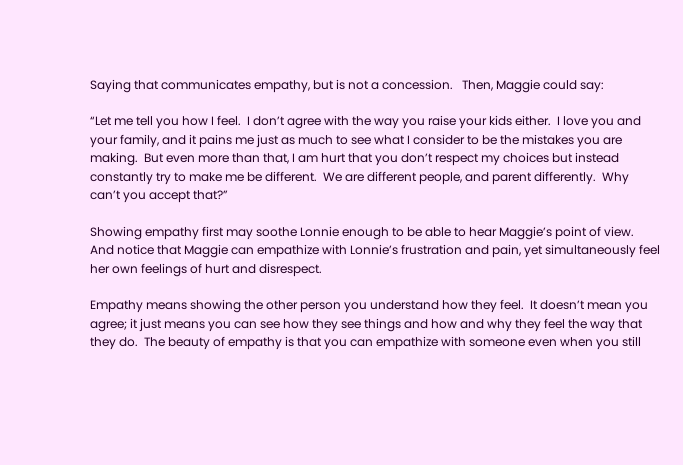Saying that communicates empathy, but is not a concession.   Then, Maggie could say:

“Let me tell you how I feel.  I don’t agree with the way you raise your kids either.  I love you and your family, and it pains me just as much to see what I consider to be the mistakes you are making.  But even more than that, I am hurt that you don’t respect my choices but instead constantly try to make me be different.  We are different people, and parent differently.  Why can’t you accept that?”

Showing empathy first may soothe Lonnie enough to be able to hear Maggie’s point of view.  And notice that Maggie can empathize with Lonnie’s frustration and pain, yet simultaneously feel her own feelings of hurt and disrespect.

Empathy means showing the other person you understand how they feel.  It doesn’t mean you agree; it just means you can see how they see things and how and why they feel the way that they do.  The beauty of empathy is that you can empathize with someone even when you still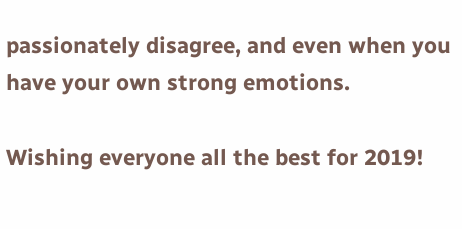passionately disagree, and even when you have your own strong emotions.

Wishing everyone all the best for 2019!